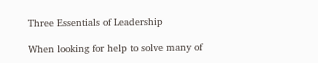Three Essentials of Leadership

When looking for help to solve many of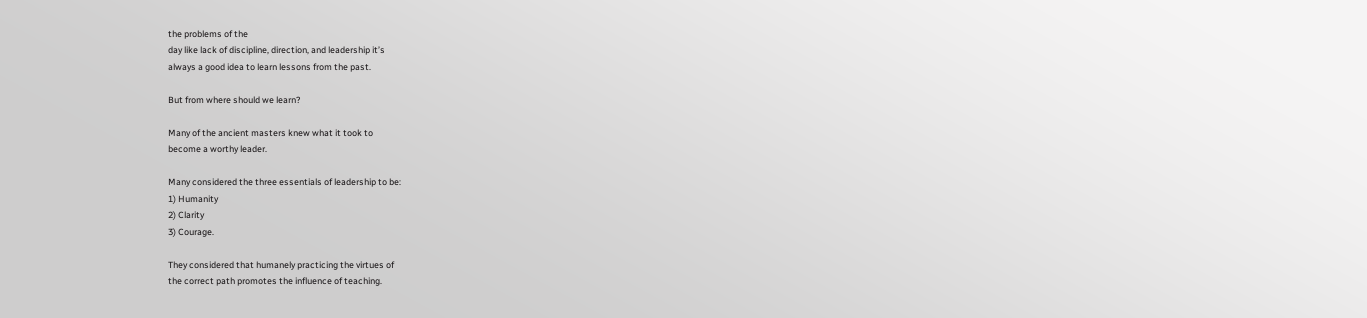the problems of the
day like lack of discipline, direction, and leadership it’s
always a good idea to learn lessons from the past.

But from where should we learn?

Many of the ancient masters knew what it took to
become a worthy leader.

Many considered the three essentials of leadership to be:
1) Humanity
2) Clarity
3) Courage.

They considered that humanely practicing the virtues of
the correct path promotes the influence of teaching.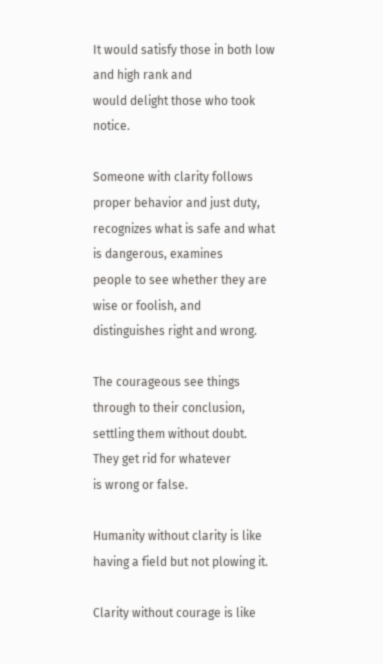It would satisfy those in both low and high rank and
would delight those who took notice.

Someone with clarity follows proper behavior and just duty,
recognizes what is safe and what is dangerous, examines
people to see whether they are wise or foolish, and
distinguishes right and wrong.

The courageous see things through to their conclusion,
settling them without doubt.  They get rid for whatever
is wrong or false.

Humanity without clarity is like having a field but not plowing it.

Clarity without courage is like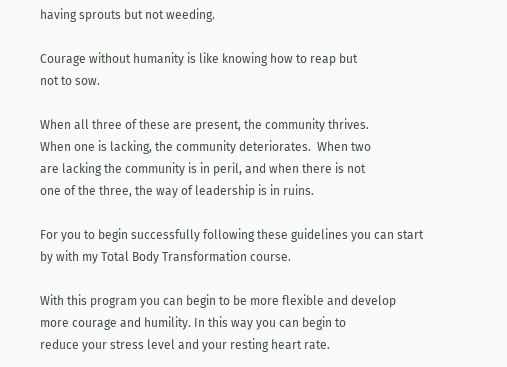having sprouts but not weeding.

Courage without humanity is like knowing how to reap but
not to sow.

When all three of these are present, the community thrives.
When one is lacking, the community deteriorates.  When two
are lacking the community is in peril, and when there is not
one of the three, the way of leadership is in ruins.

For you to begin successfully following these guidelines you can start
by with my Total Body Transformation course.

With this program you can begin to be more flexible and develop
more courage and humility. In this way you can begin to
reduce your stress level and your resting heart rate.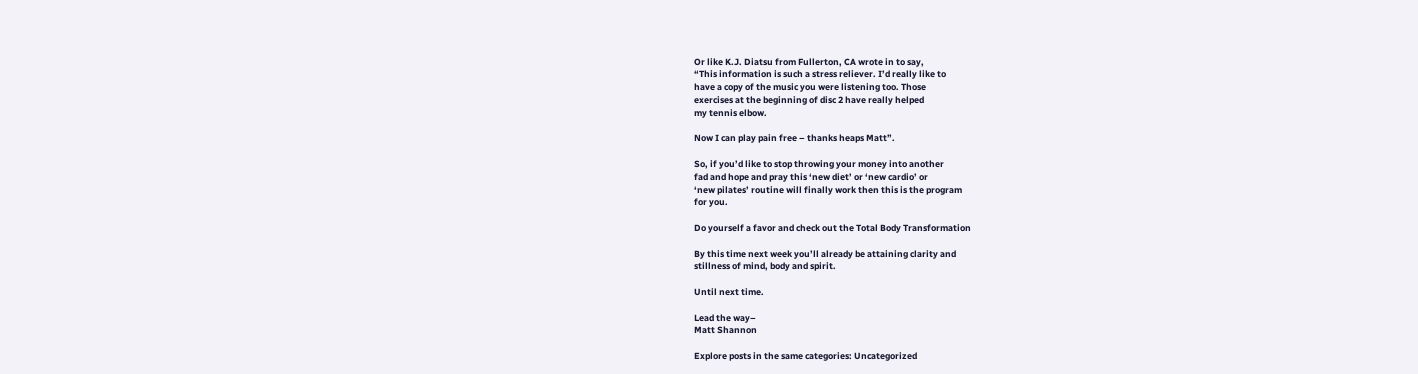Or like K.J. Diatsu from Fullerton, CA wrote in to say,
“This information is such a stress reliever. I’d really like to
have a copy of the music you were listening too. Those
exercises at the beginning of disc 2 have really helped
my tennis elbow.

Now I can play pain free – thanks heaps Matt”.

So, if you’d like to stop throwing your money into another
fad and hope and pray this ‘new diet’ or ‘new cardio’ or
‘new pilates’ routine will finally work then this is the program
for you.

Do yourself a favor and check out the Total Body Transformation

By this time next week you’ll already be attaining clarity and
stillness of mind, body and spirit.

Until next time.

Lead the way–
Matt Shannon

Explore posts in the same categories: Uncategorized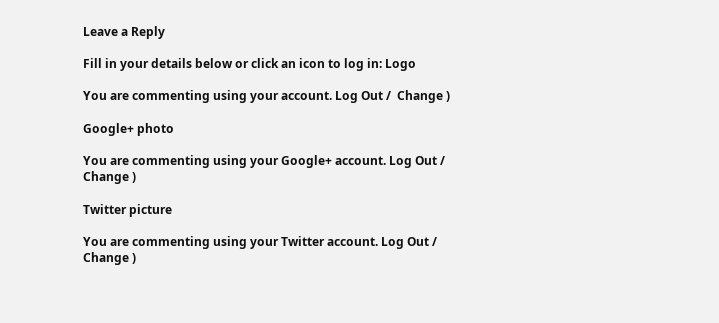Leave a Reply

Fill in your details below or click an icon to log in: Logo

You are commenting using your account. Log Out /  Change )

Google+ photo

You are commenting using your Google+ account. Log Out /  Change )

Twitter picture

You are commenting using your Twitter account. Log Out /  Change )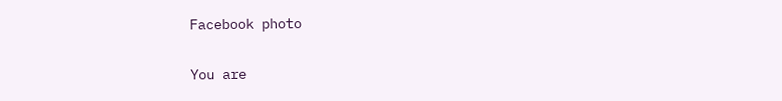Facebook photo

You are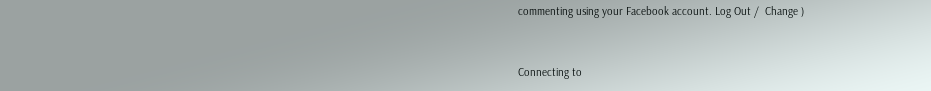commenting using your Facebook account. Log Out /  Change )


Connecting to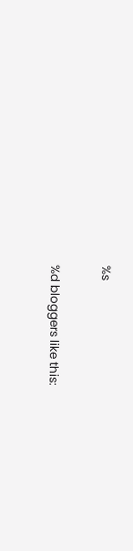%s

%d bloggers like this: